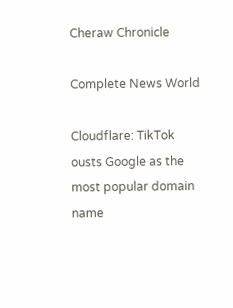Cheraw Chronicle

Complete News World

Cloudflare: TikTok ousts Google as the most popular domain name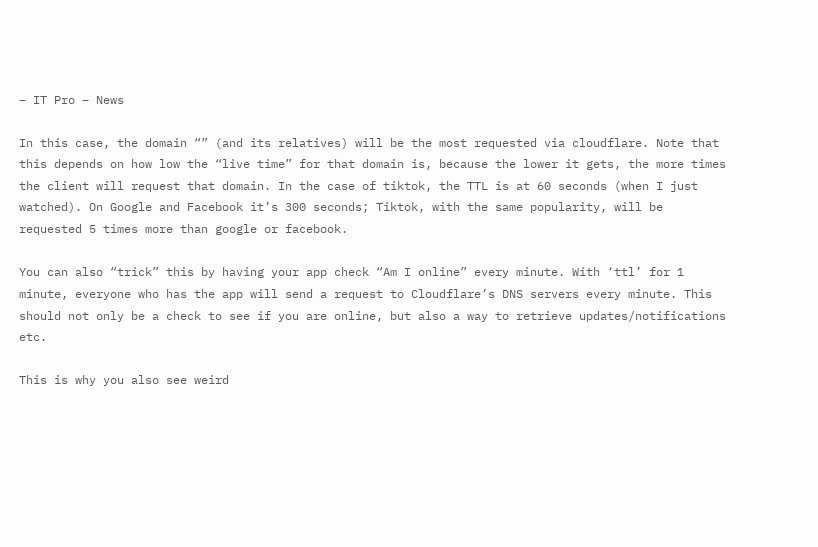– IT Pro – News

In this case, the domain “” (and its relatives) will be the most requested via cloudflare. Note that this depends on how low the “live time” for that domain is, because the lower it gets, the more times the client will request that domain. In the case of tiktok, the TTL is at 60 seconds (when I just watched). On Google and Facebook it’s 300 seconds; Tiktok, with the same popularity, will be requested 5 times more than google or facebook.

You can also “trick” this by having your app check “Am I online” every minute. With ‘ttl’ for 1 minute, everyone who has the app will send a request to Cloudflare’s DNS servers every minute. This should not only be a check to see if you are online, but also a way to retrieve updates/notifications etc.

This is why you also see weird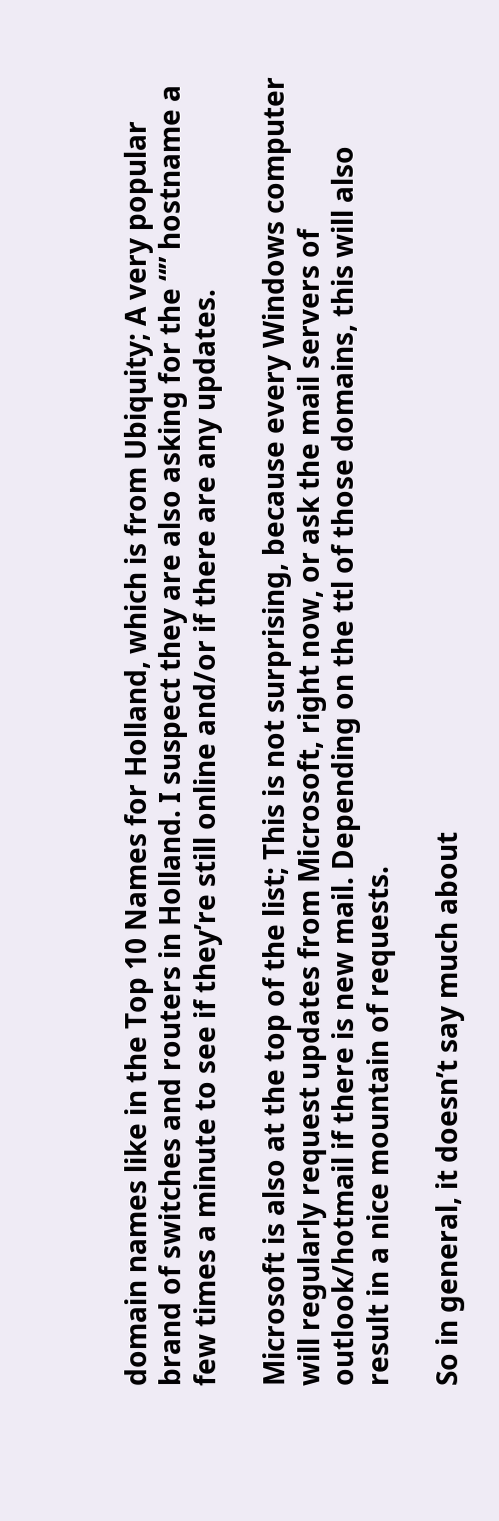domain names like in the Top 10 Names for Holland, which is from Ubiquity; A very popular brand of switches and routers in Holland. I suspect they are also asking for the “” hostname a few times a minute to see if they’re still online and/or if there are any updates.

Microsoft is also at the top of the list; This is not surprising, because every Windows computer will regularly request updates from Microsoft, right now, or ask the mail servers of outlook/hotmail if there is new mail. Depending on the ttl of those domains, this will also result in a nice mountain of requests.

So in general, it doesn’t say much about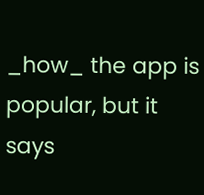_how_ the app is popular, but it says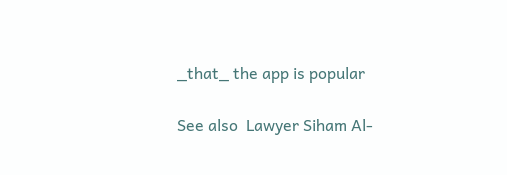_that_ the app is popular

See also  Lawyer Siham Al-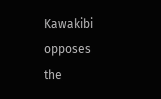Kawakibi opposes the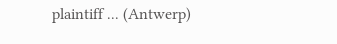plaintiff ... (Antwerp)